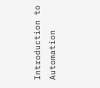Introduction to Automation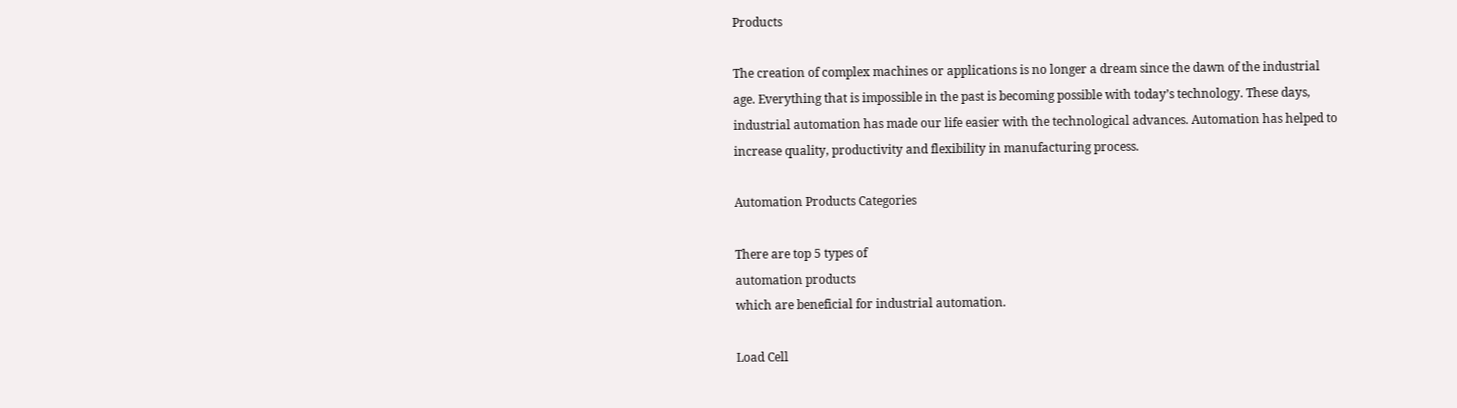Products

The creation of complex machines or applications is no longer a dream since the dawn of the industrial age. Everything that is impossible in the past is becoming possible with today’s technology. These days, industrial automation has made our life easier with the technological advances. Automation has helped to increase quality, productivity and flexibility in manufacturing process.

Automation Products Categories

There are top 5 types of
automation products
which are beneficial for industrial automation.

Load Cell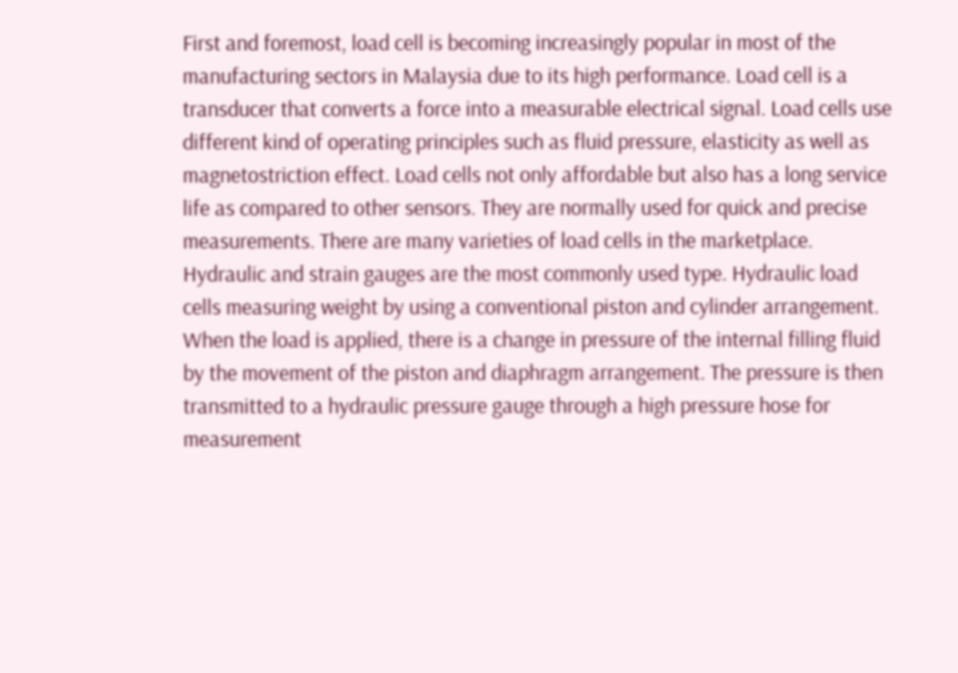First and foremost, load cell is becoming increasingly popular in most of the manufacturing sectors in Malaysia due to its high performance. Load cell is a transducer that converts a force into a measurable electrical signal. Load cells use different kind of operating principles such as fluid pressure, elasticity as well as magnetostriction effect. Load cells not only affordable but also has a long service life as compared to other sensors. They are normally used for quick and precise measurements. There are many varieties of load cells in the marketplace. Hydraulic and strain gauges are the most commonly used type. Hydraulic load cells measuring weight by using a conventional piston and cylinder arrangement. When the load is applied, there is a change in pressure of the internal filling fluid by the movement of the piston and diaphragm arrangement. The pressure is then transmitted to a hydraulic pressure gauge through a high pressure hose for measurement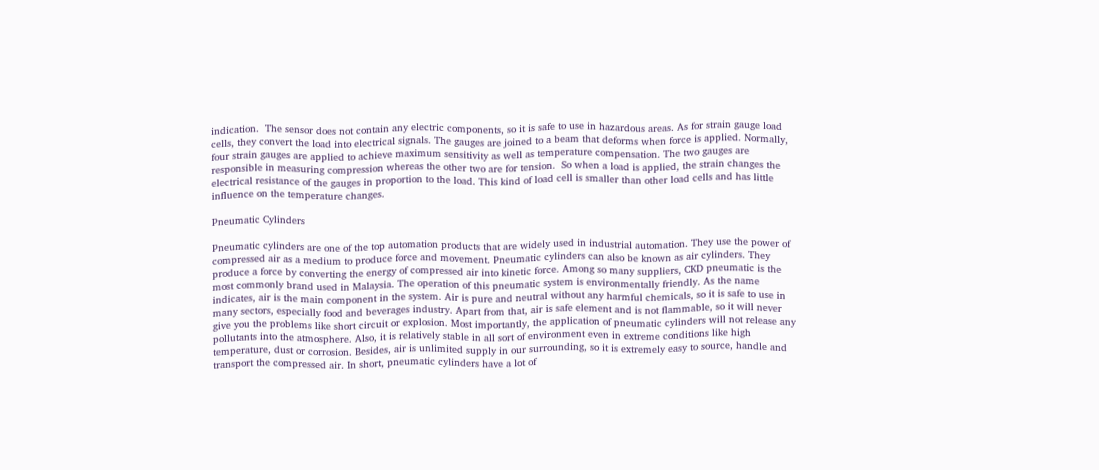indication.  The sensor does not contain any electric components, so it is safe to use in hazardous areas. As for strain gauge load cells, they convert the load into electrical signals. The gauges are joined to a beam that deforms when force is applied. Normally, four strain gauges are applied to achieve maximum sensitivity as well as temperature compensation. The two gauges are responsible in measuring compression whereas the other two are for tension.  So when a load is applied, the strain changes the electrical resistance of the gauges in proportion to the load. This kind of load cell is smaller than other load cells and has little influence on the temperature changes.

Pneumatic Cylinders

Pneumatic cylinders are one of the top automation products that are widely used in industrial automation. They use the power of compressed air as a medium to produce force and movement. Pneumatic cylinders can also be known as air cylinders. They produce a force by converting the energy of compressed air into kinetic force. Among so many suppliers, CKD pneumatic is the most commonly brand used in Malaysia. The operation of this pneumatic system is environmentally friendly. As the name indicates, air is the main component in the system. Air is pure and neutral without any harmful chemicals, so it is safe to use in many sectors, especially food and beverages industry. Apart from that, air is safe element and is not flammable, so it will never give you the problems like short circuit or explosion. Most importantly, the application of pneumatic cylinders will not release any pollutants into the atmosphere. Also, it is relatively stable in all sort of environment even in extreme conditions like high temperature, dust or corrosion. Besides, air is unlimited supply in our surrounding, so it is extremely easy to source, handle and transport the compressed air. In short, pneumatic cylinders have a lot of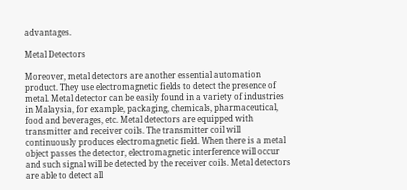advantages.

Metal Detectors

Moreover, metal detectors are another essential automation product. They use electromagnetic fields to detect the presence of metal. Metal detector can be easily found in a variety of industries in Malaysia, for example, packaging, chemicals, pharmaceutical, food and beverages, etc. Metal detectors are equipped with transmitter and receiver coils. The transmitter coil will continuously produces electromagnetic field. When there is a metal object passes the detector, electromagnetic interference will occur and such signal will be detected by the receiver coils. Metal detectors are able to detect all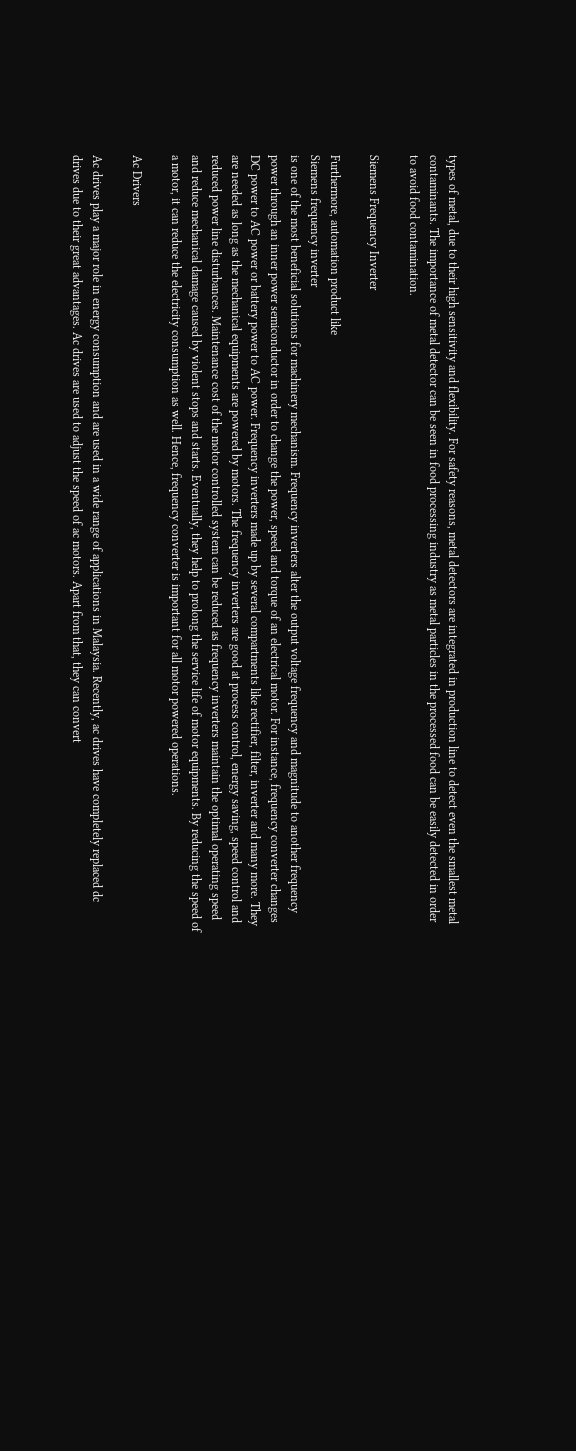types of metal, due to their high sensitivity and flexibility. For safety reasons, metal detectors are integrated in production line to detect even the smallest metal contaminants. The importance of metal detector can be seen in food processing industry as metal particles in the processed food can be easily detected in order to avoid food contamination.

Siemens Frequency Inverter

Furthermore, automation product like
Siemens frequency inverter
is one of the most beneficial solutions for machinery mechanism. Frequency inverters alter the output voltage frequency and magnitude to another frequency power through an inner power semiconductor in order to change the power, speed and torque of an electrical motor. For instance, frequency converter changes DC power to AC power or battery power to AC power. Frequency inverters made up by several compartments like rectifier, filter, inverter and many more. They are needed as long as the mechanical equipments are powered by motors. The frequency inverters are good at process control, energy saving, speed control and reduced power line disturbances. Maintenance cost of the motor controlled system can be reduced as frequency inverters maintain the optimal operating speed and reduce mechanical damage caused by violent stops and starts. Eventually, they help to prolong the service life of motor equipments. By reducing the speed of a motor, it can reduce the electricity consumption as well. Hence, frequency converter is important for all motor powered operations.

Ac Drivers

Ac drives play a major role in energy consumption and are used in a wide range of applications in Malaysia. Recently, ac drives have completely replaced dc drives due to their great advantages. Ac drives are used to adjust the speed of ac motors. Apart from that, they can convert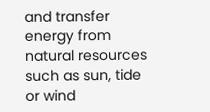and transfer energy from natural resources such as sun, tide or wind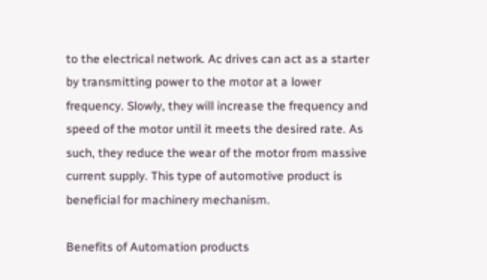to the electrical network. Ac drives can act as a starter by transmitting power to the motor at a lower frequency. Slowly, they will increase the frequency and speed of the motor until it meets the desired rate. As such, they reduce the wear of the motor from massive current supply. This type of automotive product is beneficial for machinery mechanism.

Benefits of Automation products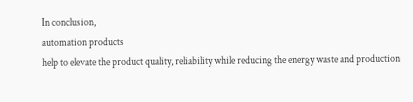In conclusion,
automation products
help to elevate the product quality, reliability while reducing the energy waste and production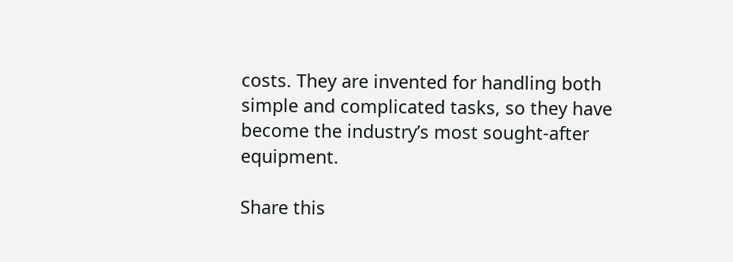costs. They are invented for handling both simple and complicated tasks, so they have become the industry’s most sought-after equipment.

Share this